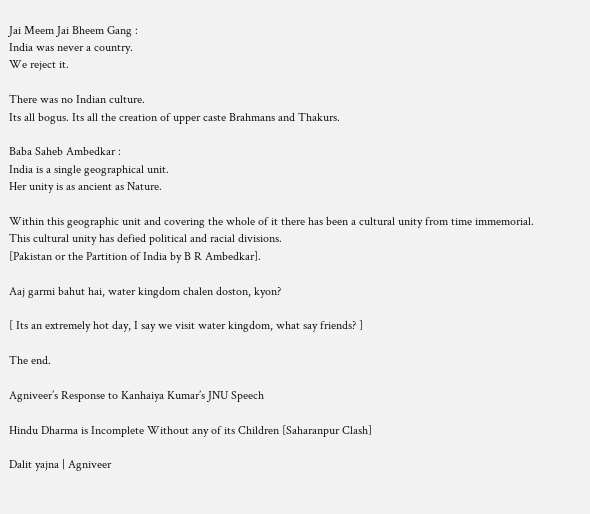Jai Meem Jai Bheem Gang :
India was never a country.
We reject it.

There was no Indian culture.
Its all bogus. Its all the creation of upper caste Brahmans and Thakurs.

Baba Saheb Ambedkar :
India is a single geographical unit.
Her unity is as ancient as Nature.

Within this geographic unit and covering the whole of it there has been a cultural unity from time immemorial.
This cultural unity has defied political and racial divisions.
[Pakistan or the Partition of India by B R Ambedkar].

Aaj garmi bahut hai, water kingdom chalen doston, kyon?

[ Its an extremely hot day, I say we visit water kingdom, what say friends? ]

The end.

Agniveer’s Response to Kanhaiya Kumar’s JNU Speech

Hindu Dharma is Incomplete Without any of its Children [Saharanpur Clash]

Dalit yajna | Agniveer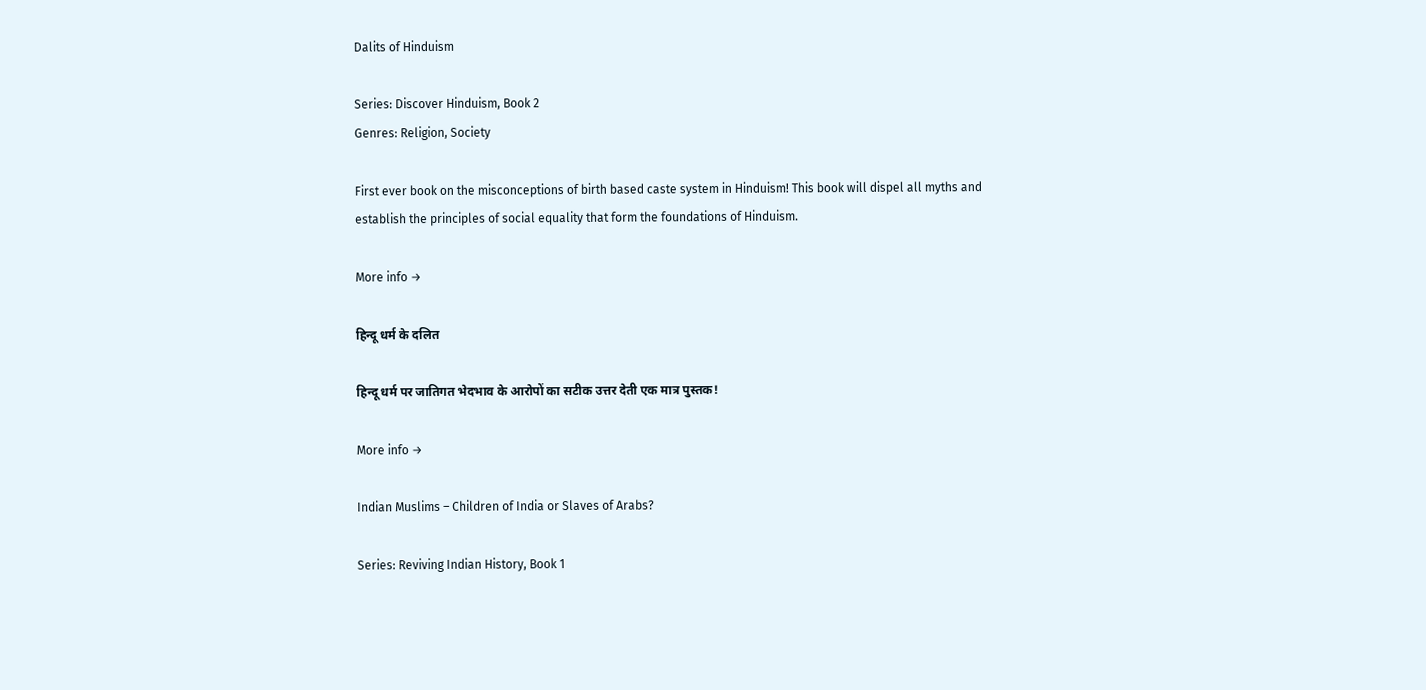Dalits of Hinduism

Series: Discover Hinduism, Book 2
Genres: Religion, Society

First ever book on the misconceptions of birth based caste system in Hinduism! This book will dispel all myths and establish the principles of social equality that form the foundations of Hinduism.

More info →

हिन्दू धर्म के दलित

हिन्दू धर्म पर जातिगत भेदभाव के आरोपों का सटीक उत्तर देती एक मात्र पुस्तक!

More info →

Indian Muslims – Children of India or Slaves of Arabs?

Series: Reviving Indian History, Book 1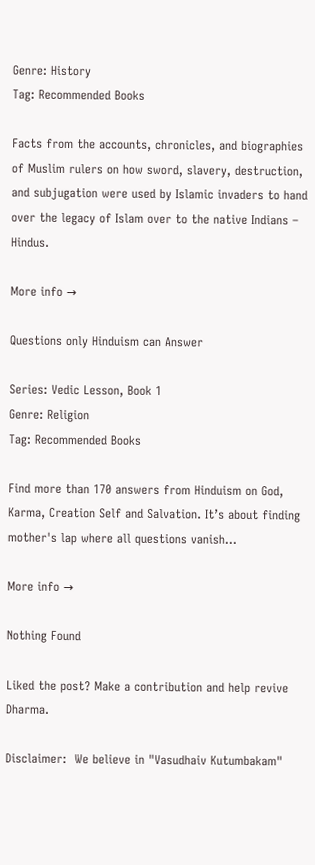Genre: History
Tag: Recommended Books

Facts from the accounts, chronicles, and biographies of Muslim rulers on how sword, slavery, destruction, and subjugation were used by Islamic invaders to hand over the legacy of Islam over to the native Indians – Hindus.

More info →

Questions only Hinduism can Answer

Series: Vedic Lesson, Book 1
Genre: Religion
Tag: Recommended Books

Find more than 170 answers from Hinduism on God, Karma, Creation Self and Salvation. It’s about finding mother's lap where all questions vanish...

More info →

Nothing Found

Liked the post? Make a contribution and help revive Dharma.

Disclaimer:  We believe in "Vasudhaiv Kutumbakam"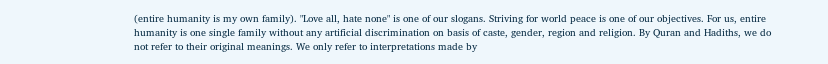(entire humanity is my own family). "Love all, hate none" is one of our slogans. Striving for world peace is one of our objectives. For us, entire humanity is one single family without any artificial discrimination on basis of caste, gender, region and religion. By Quran and Hadiths, we do not refer to their original meanings. We only refer to interpretations made by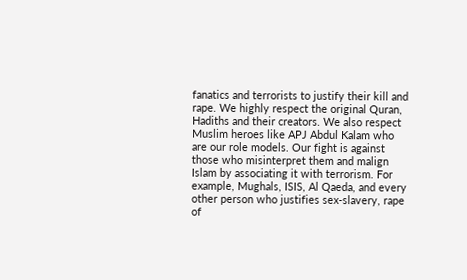fanatics and terrorists to justify their kill and rape. We highly respect the original Quran, Hadiths and their creators. We also respect Muslim heroes like APJ Abdul Kalam who are our role models. Our fight is against those who misinterpret them and malign Islam by associating it with terrorism. For example, Mughals, ISIS, Al Qaeda, and every other person who justifies sex-slavery, rape of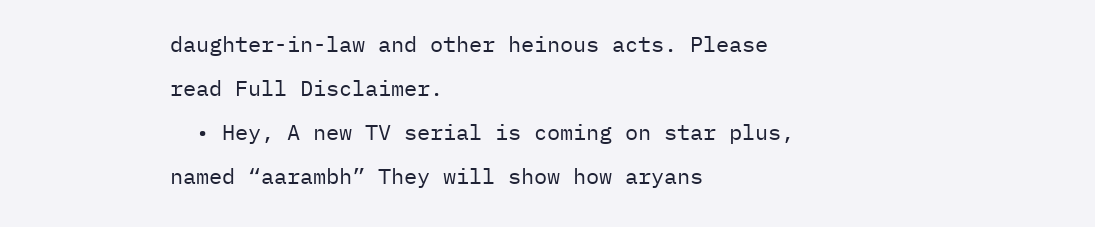daughter-in-law and other heinous acts. Please read Full Disclaimer.
  • Hey, A new TV serial is coming on star plus, named “aarambh” They will show how aryans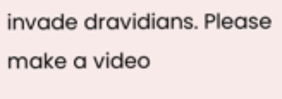invade dravidians. Please make a video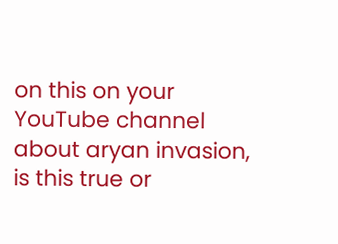on this on your YouTube channel about aryan invasion, is this true or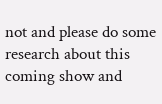not and please do some research about this coming show and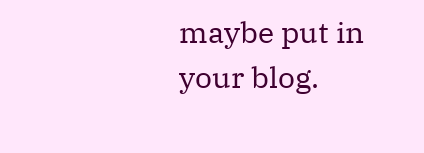maybe put in your blog.